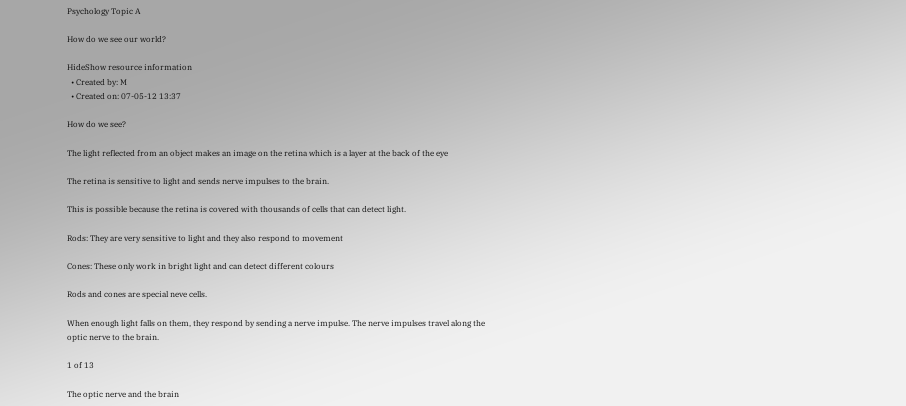Psychology Topic A

How do we see our world?

HideShow resource information
  • Created by: M
  • Created on: 07-05-12 13:37

How do we see?

The light reflected from an object makes an image on the retina which is a layer at the back of the eye

The retina is sensitive to light and sends nerve impulses to the brain.

This is possible because the retina is covered with thousands of cells that can detect light.

Rods: They are very sensitive to light and they also respond to movement

Cones: These only work in bright light and can detect different colours

Rods and cones are special neve cells.

When enough light falls on them, they respond by sending a nerve impulse. The nerve impulses travel along the optic nerve to the brain.

1 of 13

The optic nerve and the brain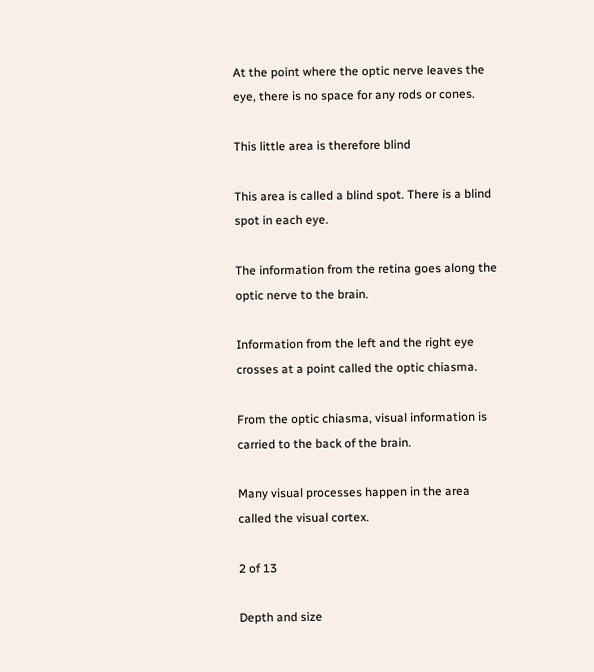At the point where the optic nerve leaves the eye, there is no space for any rods or cones.

This little area is therefore blind

This area is called a blind spot. There is a blind spot in each eye.

The information from the retina goes along the optic nerve to the brain.

Information from the left and the right eye crosses at a point called the optic chiasma.

From the optic chiasma, visual information is carried to the back of the brain.

Many visual processes happen in the area called the visual cortex.

2 of 13

Depth and size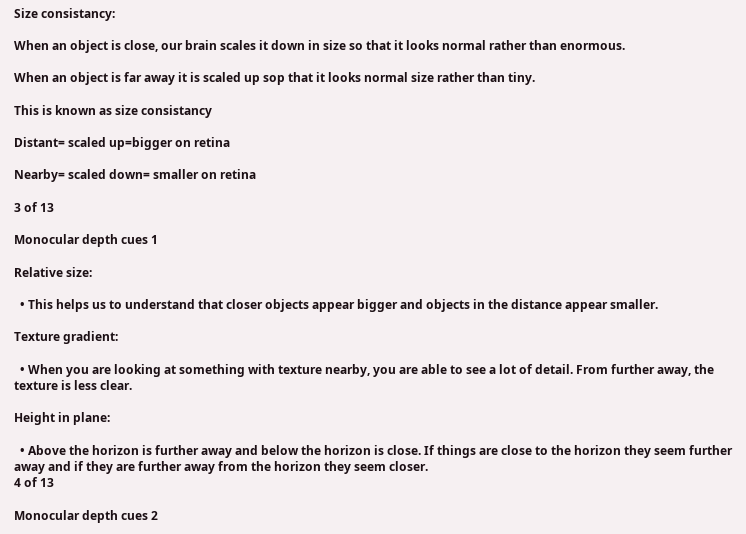Size consistancy:

When an object is close, our brain scales it down in size so that it looks normal rather than enormous.

When an object is far away it is scaled up sop that it looks normal size rather than tiny.

This is known as size consistancy

Distant= scaled up=bigger on retina

Nearby= scaled down= smaller on retina

3 of 13

Monocular depth cues 1

Relative size:

  • This helps us to understand that closer objects appear bigger and objects in the distance appear smaller.

Texture gradient:

  • When you are looking at something with texture nearby, you are able to see a lot of detail. From further away, the texture is less clear.

Height in plane:

  • Above the horizon is further away and below the horizon is close. If things are close to the horizon they seem further away and if they are further away from the horizon they seem closer.
4 of 13

Monocular depth cues 2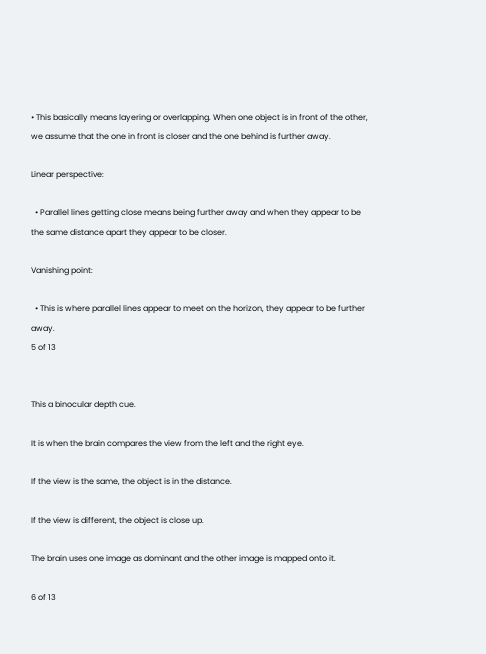• This basically means layering or overlapping. When one object is in front of the other, we assume that the one in front is closer and the one behind is further away.

Linear perspective:

  • Parallel lines getting close means being further away and when they appear to be the same distance apart they appear to be closer.

Vanishing point:

  • This is where parallel lines appear to meet on the horizon, they appear to be further away.
5 of 13


This a binocular depth cue.

It is when the brain compares the view from the left and the right eye.

If the view is the same, the object is in the distance.

If the view is different, the object is close up.

The brain uses one image as dominant and the other image is mapped onto it.

6 of 13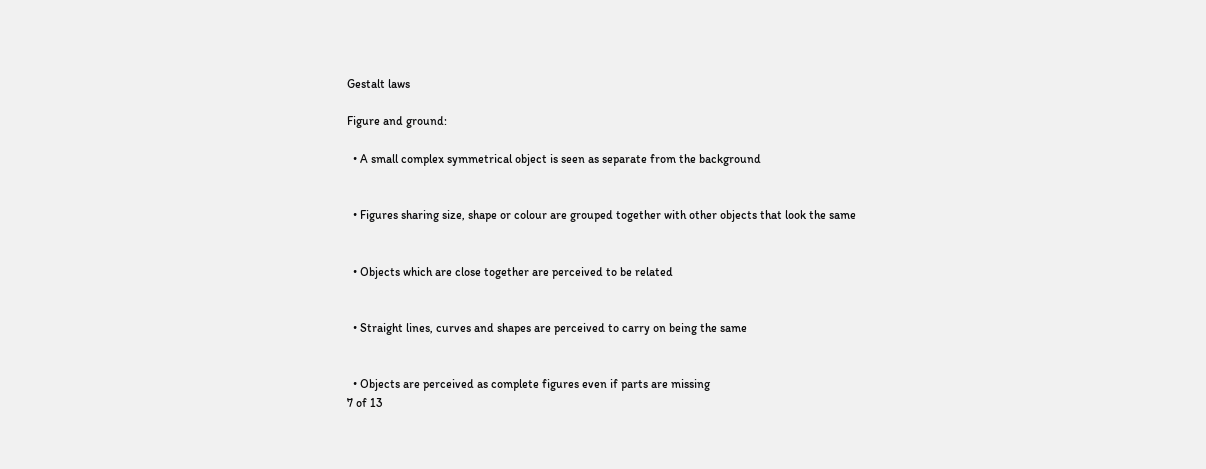Gestalt laws

Figure and ground:

  • A small complex symmetrical object is seen as separate from the background


  • Figures sharing size, shape or colour are grouped together with other objects that look the same


  • Objects which are close together are perceived to be related


  • Straight lines, curves and shapes are perceived to carry on being the same


  • Objects are perceived as complete figures even if parts are missing
7 of 13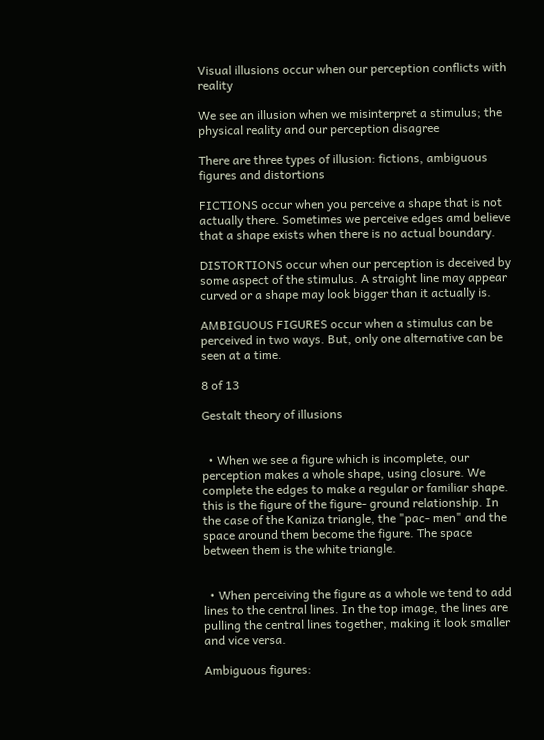Visual illusions occur when our perception conflicts with reality

We see an illusion when we misinterpret a stimulus; the physical reality and our perception disagree

There are three types of illusion: fictions, ambiguous figures and distortions

FICTIONS occur when you perceive a shape that is not actually there. Sometimes we perceive edges amd believe that a shape exists when there is no actual boundary.

DISTORTIONS occur when our perception is deceived by some aspect of the stimulus. A straight line may appear curved or a shape may look bigger than it actually is.

AMBIGUOUS FIGURES occur when a stimulus can be perceived in two ways. But, only one alternative can be seen at a time.

8 of 13

Gestalt theory of illusions


  • When we see a figure which is incomplete, our perception makes a whole shape, using closure. We complete the edges to make a regular or familiar shape. this is the figure of the figure- ground relationship. In the case of the Kaniza triangle, the "pac- men" and the space around them become the figure. The space between them is the white triangle.


  • When perceiving the figure as a whole we tend to add lines to the central lines. In the top image, the lines are pulling the central lines together, making it look smaller and vice versa.

Ambiguous figures: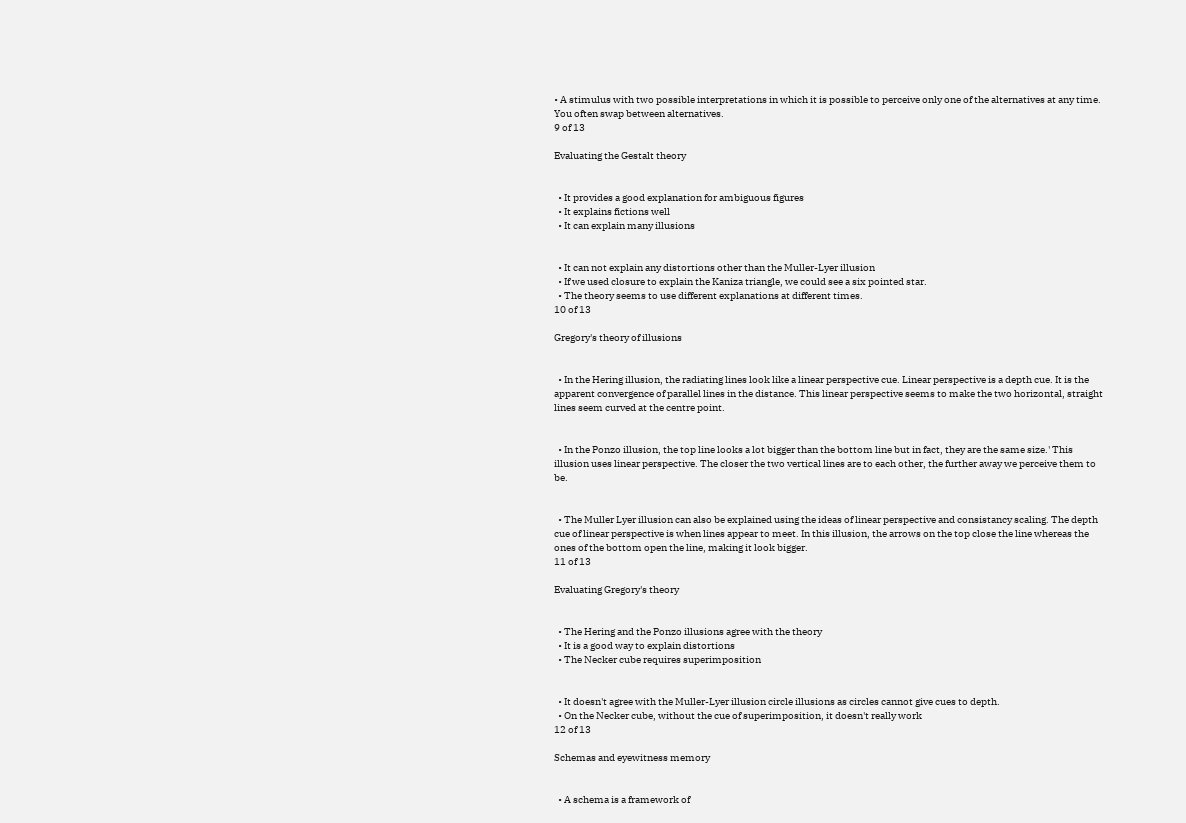• A stimulus with two possible interpretations in which it is possible to perceive only one of the alternatives at any time. You often swap between alternatives.
9 of 13

Evaluating the Gestalt theory


  • It provides a good explanation for ambiguous figures
  • It explains fictions well
  • It can explain many illusions


  • It can not explain any distortions other than the Muller-Lyer illusion
  • If we used closure to explain the Kaniza triangle, we could see a six pointed star.
  • The theory seems to use different explanations at different times.
10 of 13

Gregory's theory of illusions


  • In the Hering illusion, the radiating lines look like a linear perspective cue. Linear perspective is a depth cue. It is the apparent convergence of parallel lines in the distance. This linear perspective seems to make the two horizontal, straight lines seem curved at the centre point.


  • In the Ponzo illusion, the top line looks a lot bigger than the bottom line but in fact, they are the same size.' This illusion uses linear perspective. The closer the two vertical lines are to each other, the further away we perceive them to be.


  • The Muller Lyer illusion can also be explained using the ideas of linear perspective and consistancy scaling. The depth cue of linear perspective is when lines appear to meet. In this illusion, the arrows on the top close the line whereas the ones of the bottom open the line, making it look bigger.
11 of 13

Evaluating Gregory's theory


  • The Hering and the Ponzo illusions agree with the theory
  • It is a good way to explain distortions
  • The Necker cube requires superimposition


  • It doesn't agree with the Muller-Lyer illusion circle illusions as circles cannot give cues to depth.
  • On the Necker cube, without the cue of superimposition, it doesn't really work
12 of 13

Schemas and eyewitness memory


  • A schema is a framework of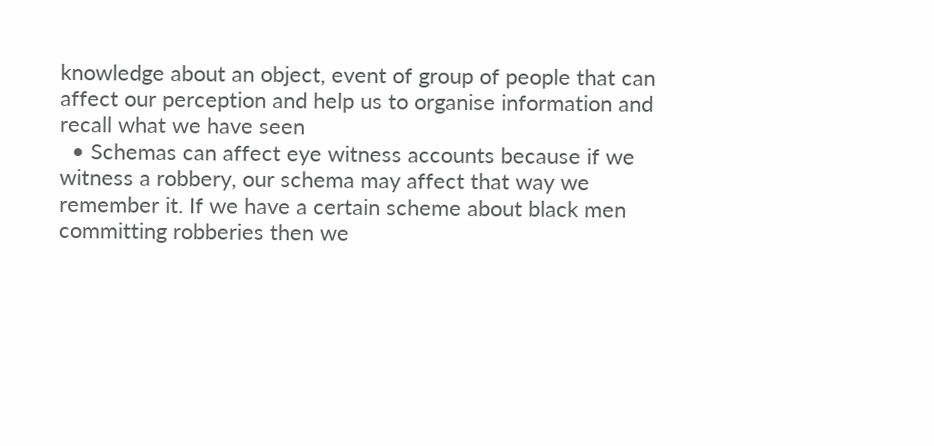knowledge about an object, event of group of people that can affect our perception and help us to organise information and recall what we have seen
  • Schemas can affect eye witness accounts because if we witness a robbery, our schema may affect that way we remember it. If we have a certain scheme about black men committing robberies then we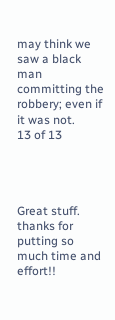may think we saw a black man committing the robbery; even if it was not.
13 of 13




Great stuff. thanks for putting so much time and effort!!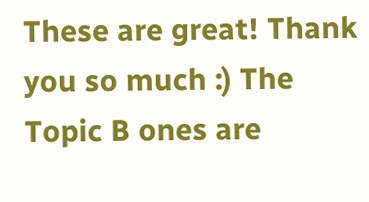These are great! Thank you so much :) The Topic B ones are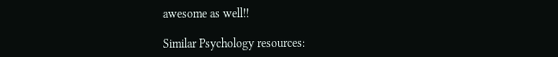awesome as well!!

Similar Psychology resources: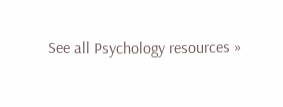See all Psychology resources »